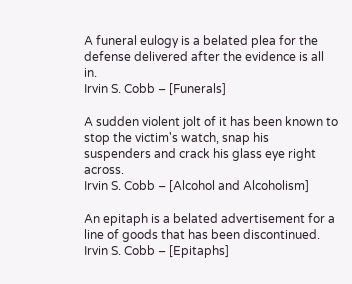A funeral eulogy is a belated plea for the defense delivered after the evidence is all in.
Irvin S. Cobb – [Funerals]

A sudden violent jolt of it has been known to stop the victim's watch, snap his suspenders and crack his glass eye right across.
Irvin S. Cobb – [Alcohol and Alcoholism]

An epitaph is a belated advertisement for a line of goods that has been discontinued.
Irvin S. Cobb – [Epitaphs]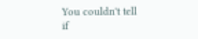You couldn't tell if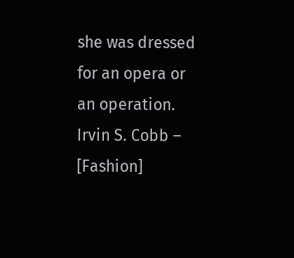she was dressed for an opera or an operation.
Irvin S. Cobb – [Fashion]